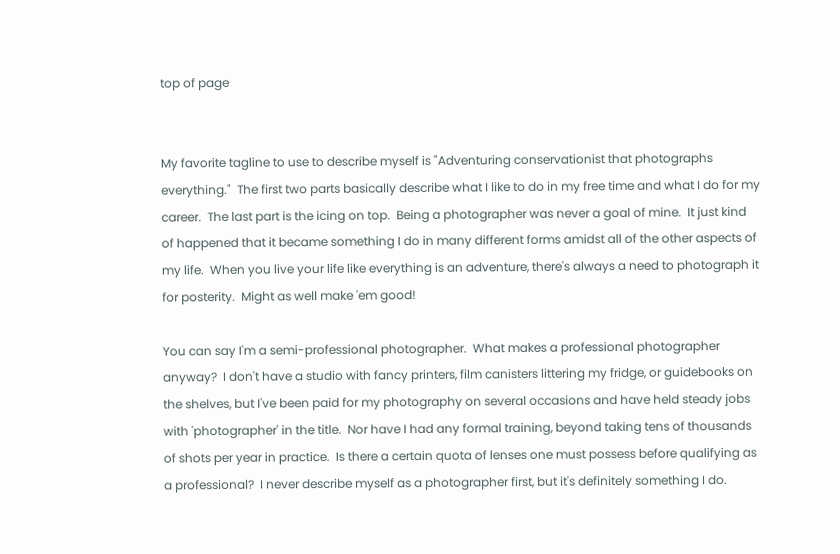top of page


My favorite tagline to use to describe myself is "Adventuring conservationist that photographs everything."  The first two parts basically describe what I like to do in my free time and what I do for my career.  The last part is the icing on top.  Being a photographer was never a goal of mine.  It just kind of happened that it became something I do in many different forms amidst all of the other aspects of my life.  When you live your life like everything is an adventure, there's always a need to photograph it for posterity.  Might as well make 'em good!

You can say I'm a semi-professional photographer.  What makes a professional photographer anyway?  I don't have a studio with fancy printers, film canisters littering my fridge, or guidebooks on the shelves, but I've been paid for my photography on several occasions and have held steady jobs with 'photographer' in the title.  Nor have I had any formal training, beyond taking tens of thousands of shots per year in practice.  Is there a certain quota of lenses one must possess before qualifying as a professional?  I never describe myself as a photographer first, but it's definitely something I do.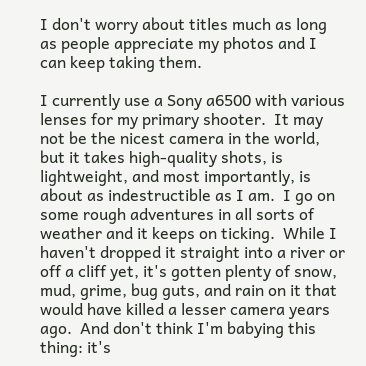I don't worry about titles much as long as people appreciate my photos and I can keep taking them.

I currently use a Sony a6500 with various lenses for my primary shooter.  It may not be the nicest camera in the world, but it takes high-quality shots, is lightweight, and most importantly, is about as indestructible as I am.  I go on some rough adventures in all sorts of weather and it keeps on ticking.  While I haven't dropped it straight into a river or off a cliff yet, it's gotten plenty of snow, mud, grime, bug guts, and rain on it that would have killed a lesser camera years ago.  And don't think I'm babying this thing: it's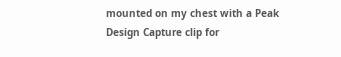mounted on my chest with a Peak Design Capture clip for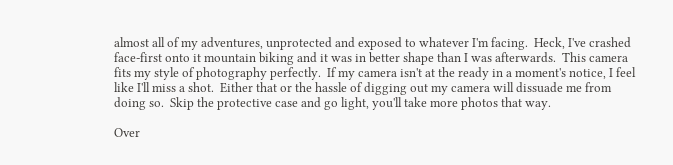almost all of my adventures, unprotected and exposed to whatever I'm facing.  Heck, I've crashed face-first onto it mountain biking and it was in better shape than I was afterwards.  This camera fits my style of photography perfectly.  If my camera isn't at the ready in a moment's notice, I feel like I'll miss a shot.  Either that or the hassle of digging out my camera will dissuade me from doing so.  Skip the protective case and go light, you'll take more photos that way.

Over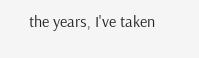the years, I've taken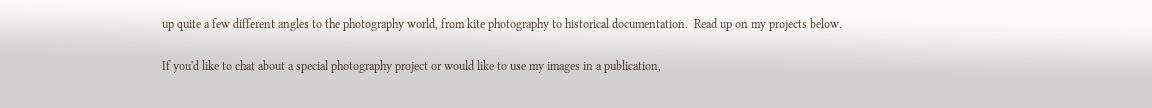up quite a few different angles to the photography world, from kite photography to historical documentation.  Read up on my projects below.

If you'd like to chat about a special photography project or would like to use my images in a publication,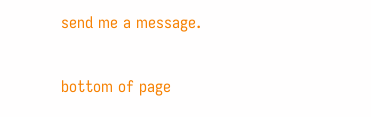send me a message.

bottom of page